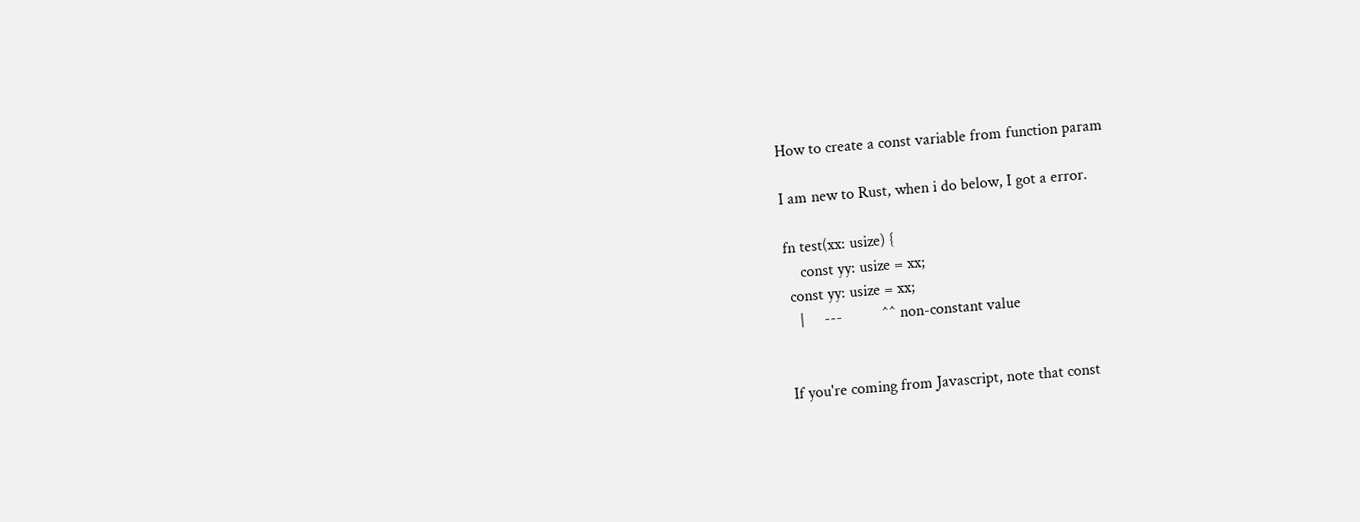How to create a const variable from function param

I am new to Rust, when i do below, I got a error.

fn test(xx: usize) {
    const yy: usize = xx;
 const yy: usize = xx;
   |     ---          ^^ non-constant value


If you're coming from Javascript, note that const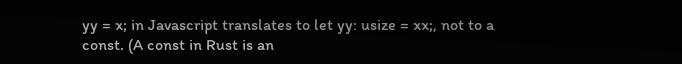yy = x; in Javascript translates to let yy: usize = xx;, not to a const. (A const in Rust is an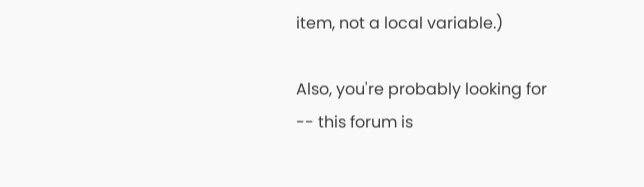item, not a local variable.)

Also, you're probably looking for -- this forum is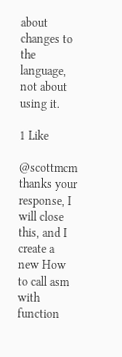about changes to the language, not about using it.

1 Like

@scottmcm thanks your response, I will close this, and I create a new How to call asm with function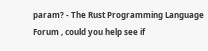param? - The Rust Programming Language Forum , could you help see if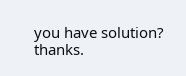you have solution? thanks.